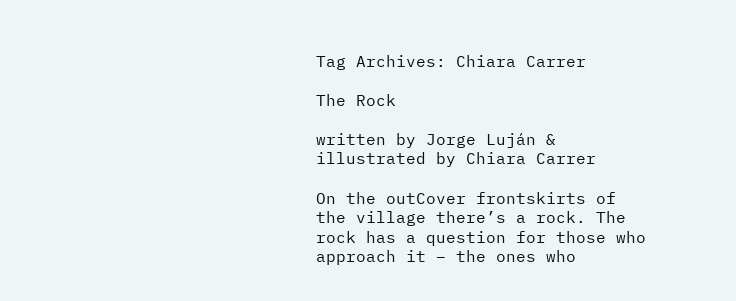Tag Archives: Chiara Carrer

The Rock

written by Jorge Luján & illustrated by Chiara Carrer

On the outCover frontskirts of the village there’s a rock. The rock has a question for those who approach it – the ones who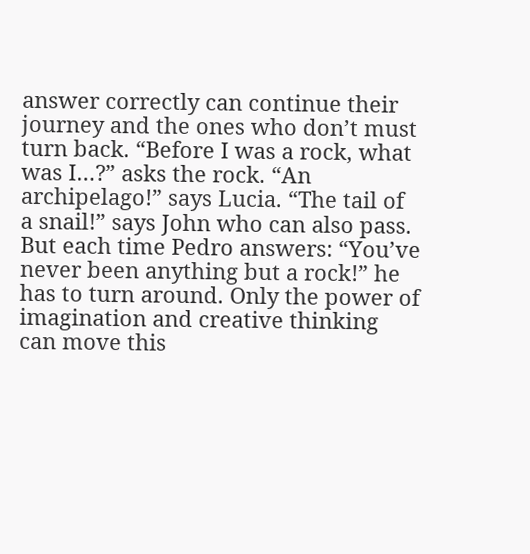answer correctly can continue their journey and the ones who don’t must turn back. “Before I was a rock, what was I…?” asks the rock. “An archipelago!” says Lucia. “The tail of a snail!” says John who can also pass. But each time Pedro answers: “You’ve never been anything but a rock!” he has to turn around. Only the power of imagination and creative thinking can move this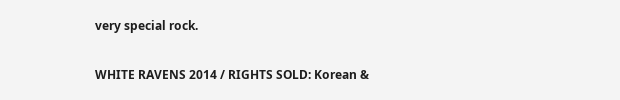very special rock.

WHITE RAVENS 2014 / RIGHTS SOLD: Korean &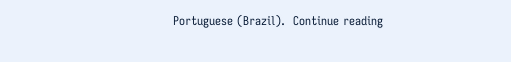Portuguese (Brazil).  Continue reading